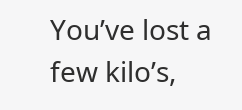You’ve lost a few kilo’s,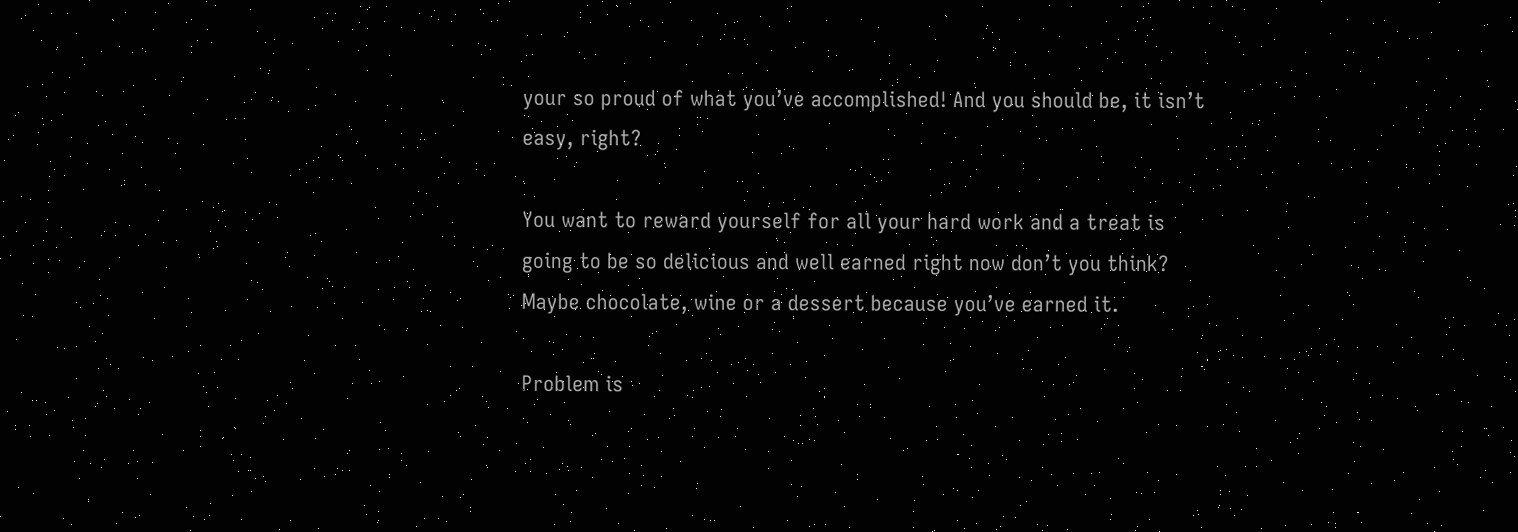your so proud of what you’ve accomplished! And you should be, it isn’t easy, right?

You want to reward yourself for all your hard work and a treat is going to be so delicious and well earned right now don’t you think? Maybe chocolate, wine or a dessert because you’ve earned it.

Problem is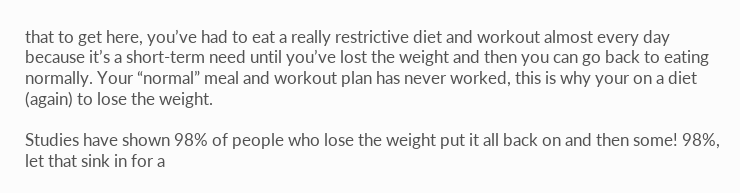that to get here, you’ve had to eat a really restrictive diet and workout almost every day because it’s a short-term need until you’ve lost the weight and then you can go back to eating normally. Your “normal” meal and workout plan has never worked, this is why your on a diet (again) to lose the weight.

Studies have shown 98% of people who lose the weight put it all back on and then some! 98%, let that sink in for a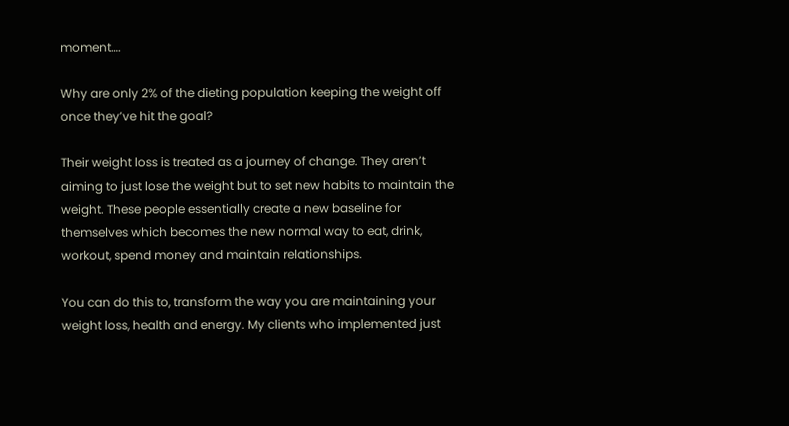moment….

Why are only 2% of the dieting population keeping the weight off once they’ve hit the goal?

Their weight loss is treated as a journey of change. They aren’t aiming to just lose the weight but to set new habits to maintain the weight. These people essentially create a new baseline for themselves which becomes the new normal way to eat, drink, workout, spend money and maintain relationships.

You can do this to, transform the way you are maintaining your weight loss, health and energy. My clients who implemented just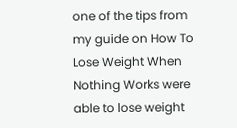one of the tips from my guide on How To Lose Weight When Nothing Works were able to lose weight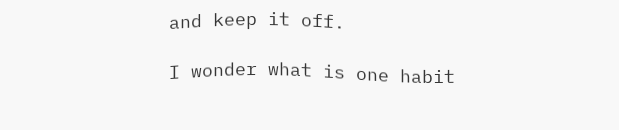and keep it off.

I wonder what is one habit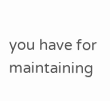you have for maintaining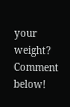your weight? Comment below!